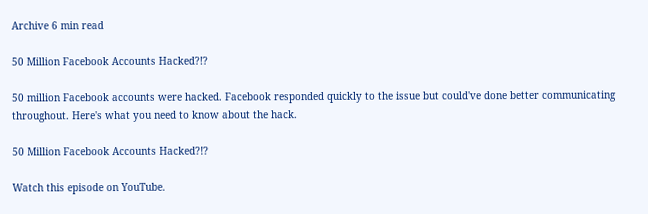Archive 6 min read

50 Million Facebook Accounts Hacked?!?

50 million Facebook accounts were hacked. Facebook responded quickly to the issue but could've done better communicating throughout. Here's what you need to know about the hack.

50 Million Facebook Accounts Hacked?!?

Watch this episode on YouTube.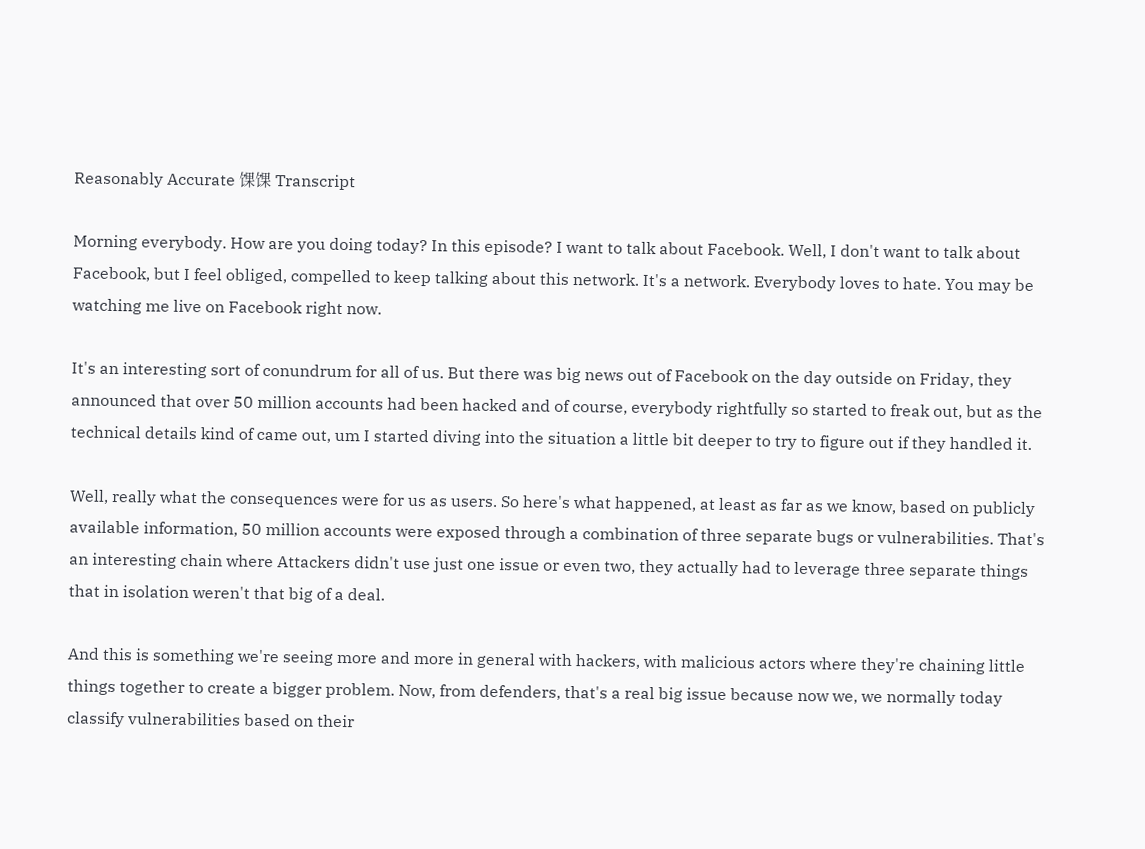Reasonably Accurate 馃馃 Transcript

Morning everybody. How are you doing today? In this episode? I want to talk about Facebook. Well, I don't want to talk about Facebook, but I feel obliged, compelled to keep talking about this network. It's a network. Everybody loves to hate. You may be watching me live on Facebook right now.

It's an interesting sort of conundrum for all of us. But there was big news out of Facebook on the day outside on Friday, they announced that over 50 million accounts had been hacked and of course, everybody rightfully so started to freak out, but as the technical details kind of came out, um I started diving into the situation a little bit deeper to try to figure out if they handled it.

Well, really what the consequences were for us as users. So here's what happened, at least as far as we know, based on publicly available information, 50 million accounts were exposed through a combination of three separate bugs or vulnerabilities. That's an interesting chain where Attackers didn't use just one issue or even two, they actually had to leverage three separate things that in isolation weren't that big of a deal.

And this is something we're seeing more and more in general with hackers, with malicious actors where they're chaining little things together to create a bigger problem. Now, from defenders, that's a real big issue because now we, we normally today classify vulnerabilities based on their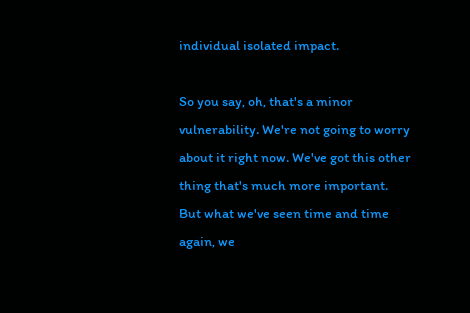individual isolated impact.

So you say, oh, that's a minor vulnerability. We're not going to worry about it right now. We've got this other thing that's much more important. But what we've seen time and time again, we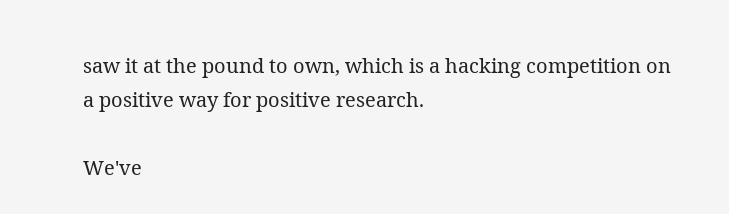saw it at the pound to own, which is a hacking competition on a positive way for positive research.

We've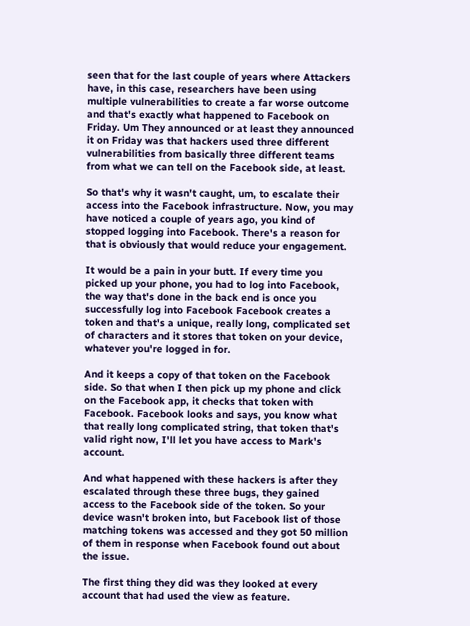seen that for the last couple of years where Attackers have, in this case, researchers have been using multiple vulnerabilities to create a far worse outcome and that's exactly what happened to Facebook on Friday. Um They announced or at least they announced it on Friday was that hackers used three different vulnerabilities from basically three different teams from what we can tell on the Facebook side, at least.

So that's why it wasn't caught, um, to escalate their access into the Facebook infrastructure. Now, you may have noticed a couple of years ago, you kind of stopped logging into Facebook. There's a reason for that is obviously that would reduce your engagement.

It would be a pain in your butt. If every time you picked up your phone, you had to log into Facebook, the way that's done in the back end is once you successfully log into Facebook Facebook creates a token and that's a unique, really long, complicated set of characters and it stores that token on your device, whatever you're logged in for.

And it keeps a copy of that token on the Facebook side. So that when I then pick up my phone and click on the Facebook app, it checks that token with Facebook. Facebook looks and says, you know what that really long complicated string, that token that's valid right now, I'll let you have access to Mark's account.

And what happened with these hackers is after they escalated through these three bugs, they gained access to the Facebook side of the token. So your device wasn't broken into, but Facebook list of those matching tokens was accessed and they got 50 million of them in response when Facebook found out about the issue.

The first thing they did was they looked at every account that had used the view as feature.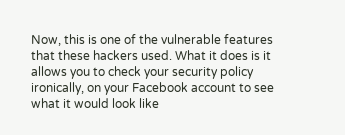Now, this is one of the vulnerable features that these hackers used. What it does is it allows you to check your security policy ironically, on your Facebook account to see what it would look like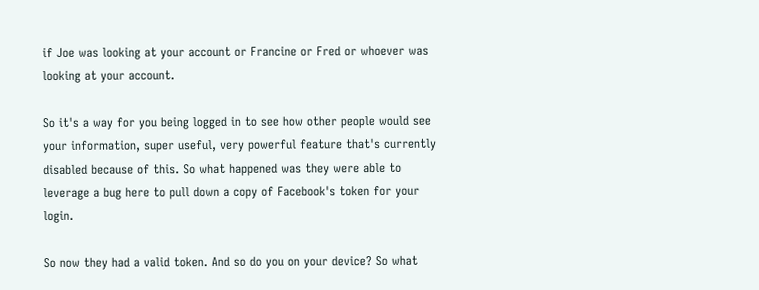if Joe was looking at your account or Francine or Fred or whoever was looking at your account.

So it's a way for you being logged in to see how other people would see your information, super useful, very powerful feature that's currently disabled because of this. So what happened was they were able to leverage a bug here to pull down a copy of Facebook's token for your login.

So now they had a valid token. And so do you on your device? So what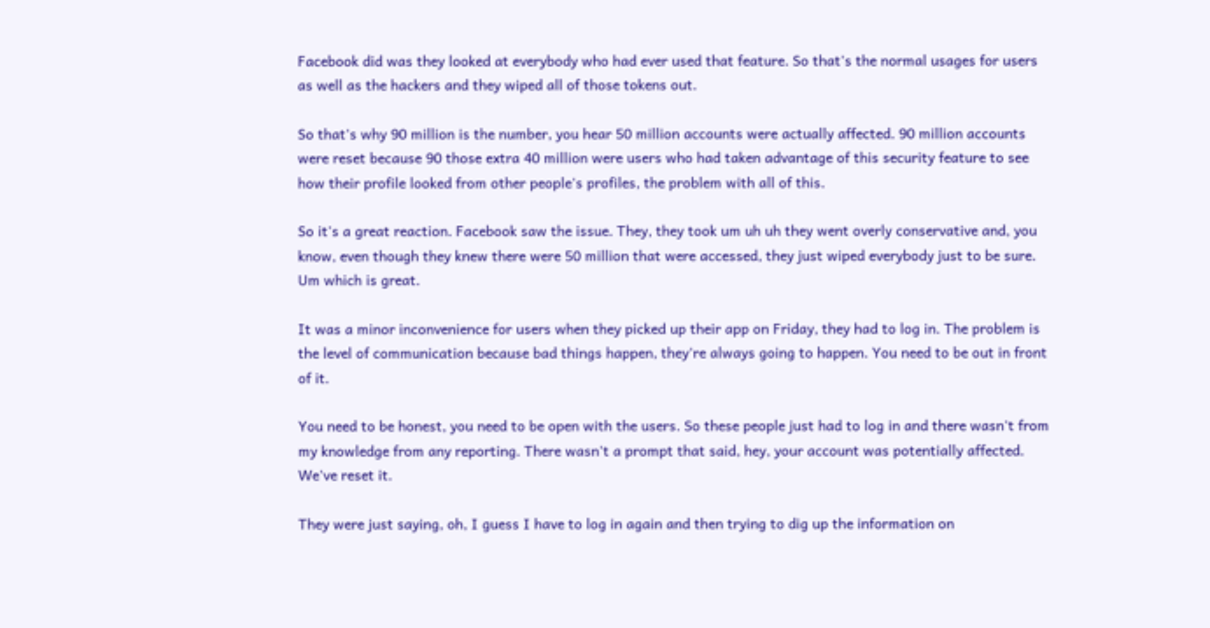Facebook did was they looked at everybody who had ever used that feature. So that's the normal usages for users as well as the hackers and they wiped all of those tokens out.

So that's why 90 million is the number, you hear 50 million accounts were actually affected. 90 million accounts were reset because 90 those extra 40 million were users who had taken advantage of this security feature to see how their profile looked from other people's profiles, the problem with all of this.

So it's a great reaction. Facebook saw the issue. They, they took um uh uh they went overly conservative and, you know, even though they knew there were 50 million that were accessed, they just wiped everybody just to be sure. Um which is great.

It was a minor inconvenience for users when they picked up their app on Friday, they had to log in. The problem is the level of communication because bad things happen, they're always going to happen. You need to be out in front of it.

You need to be honest, you need to be open with the users. So these people just had to log in and there wasn't from my knowledge from any reporting. There wasn't a prompt that said, hey, your account was potentially affected. We've reset it.

They were just saying, oh, I guess I have to log in again and then trying to dig up the information on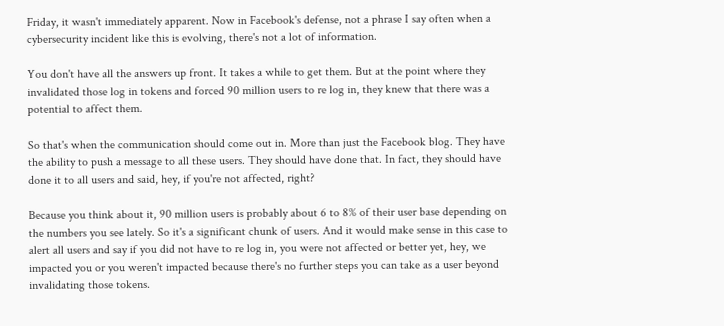Friday, it wasn't immediately apparent. Now in Facebook's defense, not a phrase I say often when a cybersecurity incident like this is evolving, there's not a lot of information.

You don't have all the answers up front. It takes a while to get them. But at the point where they invalidated those log in tokens and forced 90 million users to re log in, they knew that there was a potential to affect them.

So that's when the communication should come out in. More than just the Facebook blog. They have the ability to push a message to all these users. They should have done that. In fact, they should have done it to all users and said, hey, if you're not affected, right?

Because you think about it, 90 million users is probably about 6 to 8% of their user base depending on the numbers you see lately. So it's a significant chunk of users. And it would make sense in this case to alert all users and say if you did not have to re log in, you were not affected or better yet, hey, we impacted you or you weren't impacted because there's no further steps you can take as a user beyond invalidating those tokens.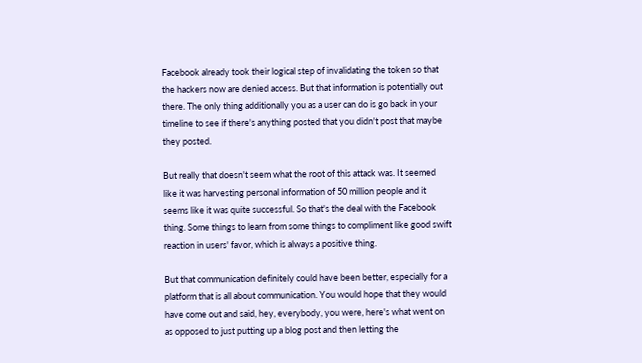Facebook already took their logical step of invalidating the token so that the hackers now are denied access. But that information is potentially out there. The only thing additionally you as a user can do is go back in your timeline to see if there's anything posted that you didn't post that maybe they posted.

But really that doesn't seem what the root of this attack was. It seemed like it was harvesting personal information of 50 million people and it seems like it was quite successful. So that's the deal with the Facebook thing. Some things to learn from some things to compliment like good swift reaction in users' favor, which is always a positive thing.

But that communication definitely could have been better, especially for a platform that is all about communication. You would hope that they would have come out and said, hey, everybody, you were, here's what went on as opposed to just putting up a blog post and then letting the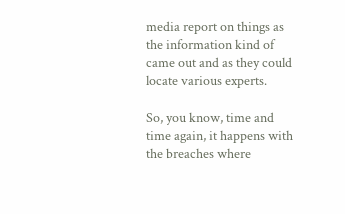media report on things as the information kind of came out and as they could locate various experts.

So, you know, time and time again, it happens with the breaches where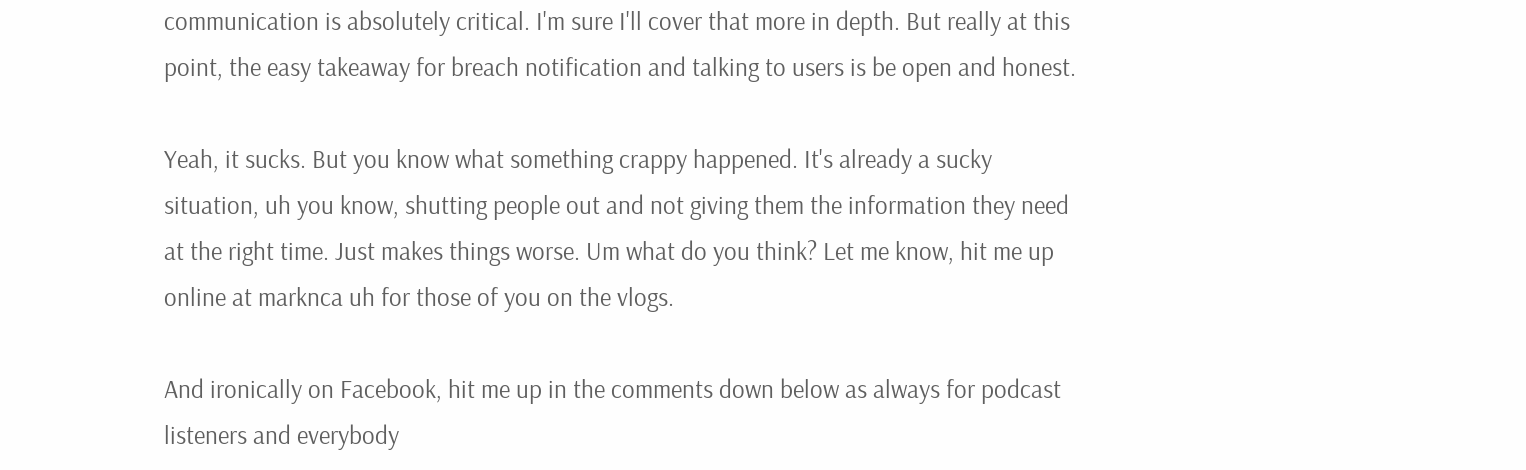communication is absolutely critical. I'm sure I'll cover that more in depth. But really at this point, the easy takeaway for breach notification and talking to users is be open and honest.

Yeah, it sucks. But you know what something crappy happened. It's already a sucky situation, uh you know, shutting people out and not giving them the information they need at the right time. Just makes things worse. Um what do you think? Let me know, hit me up online at marknca uh for those of you on the vlogs.

And ironically on Facebook, hit me up in the comments down below as always for podcast listeners and everybody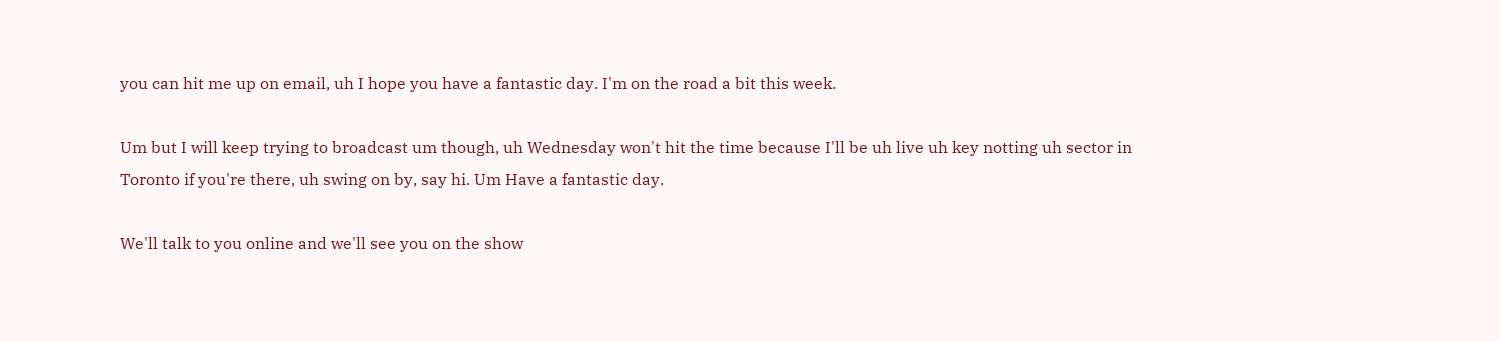you can hit me up on email, uh I hope you have a fantastic day. I'm on the road a bit this week.

Um but I will keep trying to broadcast um though, uh Wednesday won't hit the time because I'll be uh live uh key notting uh sector in Toronto if you're there, uh swing on by, say hi. Um Have a fantastic day.

We'll talk to you online and we'll see you on the show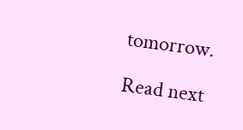tomorrow.

Read next